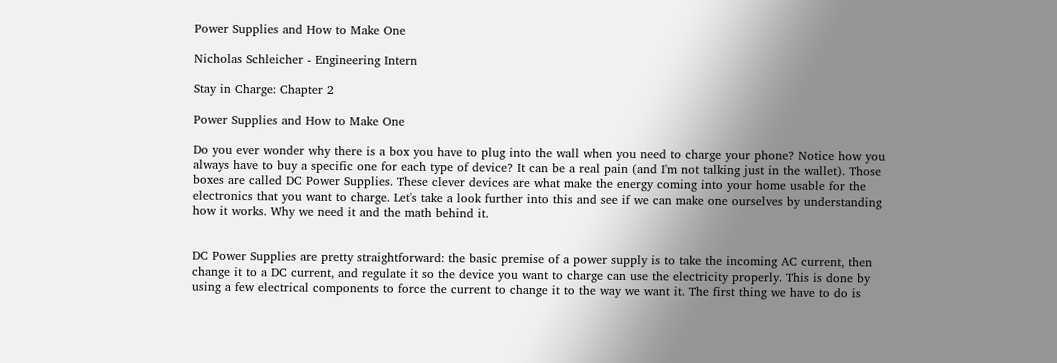Power Supplies and How to Make One

Nicholas Schleicher - Engineering Intern

Stay in Charge: Chapter 2

Power Supplies and How to Make One

Do you ever wonder why there is a box you have to plug into the wall when you need to charge your phone? Notice how you always have to buy a specific one for each type of device? It can be a real pain (and I'm not talking just in the wallet). Those boxes are called DC Power Supplies. These clever devices are what make the energy coming into your home usable for the electronics that you want to charge. Let's take a look further into this and see if we can make one ourselves by understanding how it works. Why we need it and the math behind it.


DC Power Supplies are pretty straightforward: the basic premise of a power supply is to take the incoming AC current, then change it to a DC current, and regulate it so the device you want to charge can use the electricity properly. This is done by using a few electrical components to force the current to change it to the way we want it. The first thing we have to do is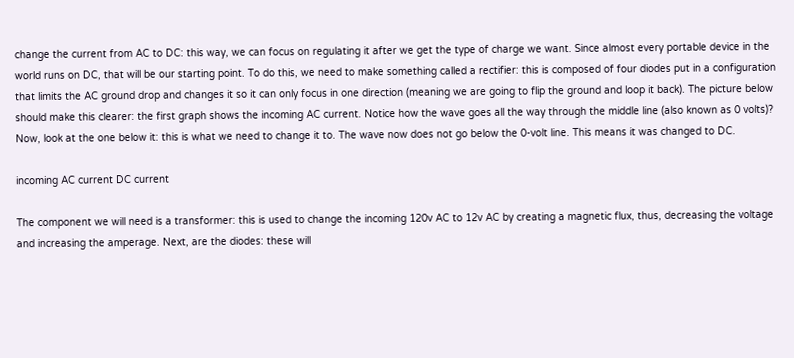change the current from AC to DC: this way, we can focus on regulating it after we get the type of charge we want. Since almost every portable device in the world runs on DC, that will be our starting point. To do this, we need to make something called a rectifier: this is composed of four diodes put in a configuration that limits the AC ground drop and changes it so it can only focus in one direction (meaning we are going to flip the ground and loop it back). The picture below should make this clearer: the first graph shows the incoming AC current. Notice how the wave goes all the way through the middle line (also known as 0 volts)? Now, look at the one below it: this is what we need to change it to. The wave now does not go below the 0-volt line. This means it was changed to DC.

incoming AC current DC current

The component we will need is a transformer: this is used to change the incoming 120v AC to 12v AC by creating a magnetic flux, thus, decreasing the voltage and increasing the amperage. Next, are the diodes: these will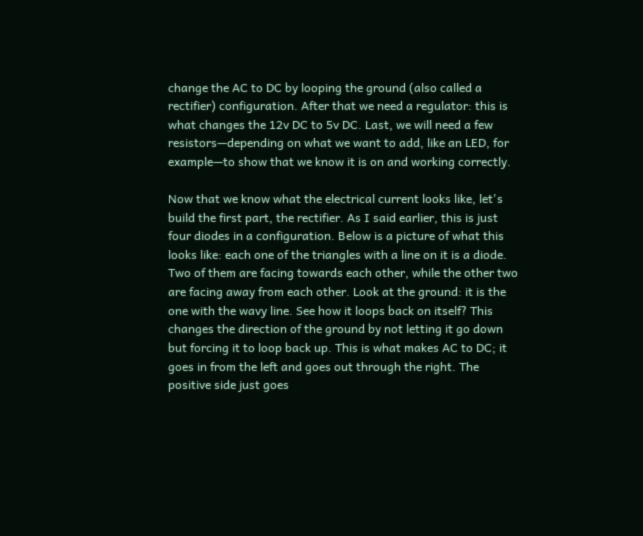change the AC to DC by looping the ground (also called a rectifier) configuration. After that we need a regulator: this is what changes the 12v DC to 5v DC. Last, we will need a few resistors—depending on what we want to add, like an LED, for example—to show that we know it is on and working correctly.

Now that we know what the electrical current looks like, let's build the first part, the rectifier. As I said earlier, this is just four diodes in a configuration. Below is a picture of what this looks like: each one of the triangles with a line on it is a diode. Two of them are facing towards each other, while the other two are facing away from each other. Look at the ground: it is the one with the wavy line. See how it loops back on itself? This changes the direction of the ground by not letting it go down but forcing it to loop back up. This is what makes AC to DC; it goes in from the left and goes out through the right. The positive side just goes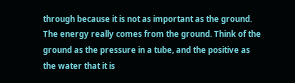through because it is not as important as the ground. The energy really comes from the ground. Think of the ground as the pressure in a tube, and the positive as the water that it is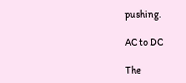pushing.

AC to DC

The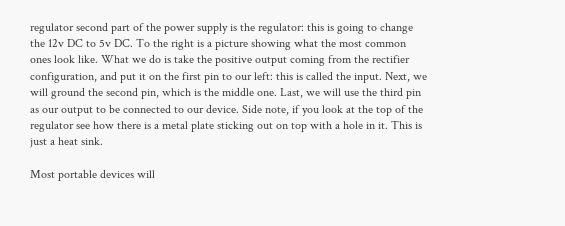regulator second part of the power supply is the regulator: this is going to change the 12v DC to 5v DC. To the right is a picture showing what the most common ones look like. What we do is take the positive output coming from the rectifier configuration, and put it on the first pin to our left: this is called the input. Next, we will ground the second pin, which is the middle one. Last, we will use the third pin as our output to be connected to our device. Side note, if you look at the top of the regulator see how there is a metal plate sticking out on top with a hole in it. This is just a heat sink.

Most portable devices will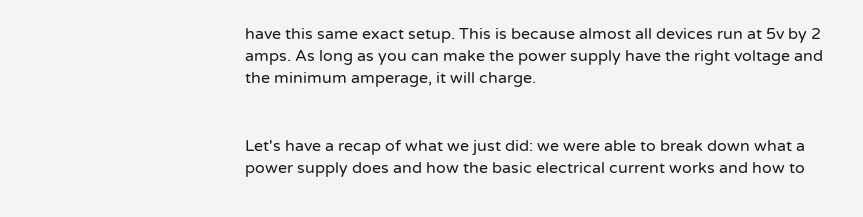have this same exact setup. This is because almost all devices run at 5v by 2 amps. As long as you can make the power supply have the right voltage and the minimum amperage, it will charge.


Let's have a recap of what we just did: we were able to break down what a power supply does and how the basic electrical current works and how to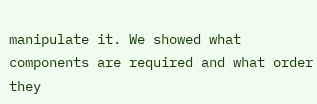manipulate it. We showed what components are required and what order they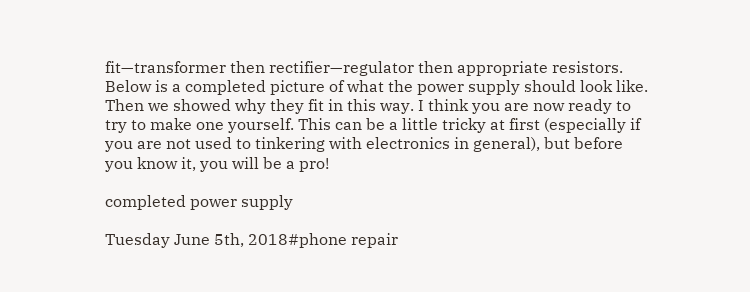fit—transformer then rectifier—regulator then appropriate resistors. Below is a completed picture of what the power supply should look like. Then we showed why they fit in this way. I think you are now ready to try to make one yourself. This can be a little tricky at first (especially if you are not used to tinkering with electronics in general), but before you know it, you will be a pro!

completed power supply

Tuesday June 5th, 2018#phone repair